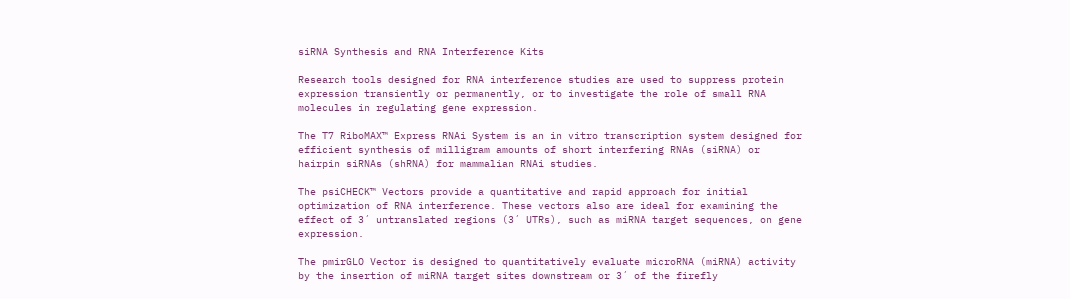siRNA Synthesis and RNA Interference Kits

Research tools designed for RNA interference studies are used to suppress protein expression transiently or permanently, or to investigate the role of small RNA molecules in regulating gene expression.

The T7 RiboMAX™ Express RNAi System is an in vitro transcription system designed for efficient synthesis of milligram amounts of short interfering RNAs (siRNA) or hairpin siRNAs (shRNA) for mammalian RNAi studies.

The psiCHECK™ Vectors provide a quantitative and rapid approach for initial optimization of RNA interference. These vectors also are ideal for examining the effect of 3´ untranslated regions (3´ UTRs), such as miRNA target sequences, on gene expression.

The pmirGLO Vector is designed to quantitatively evaluate microRNA (miRNA) activity by the insertion of miRNA target sites downstream or 3´ of the firefly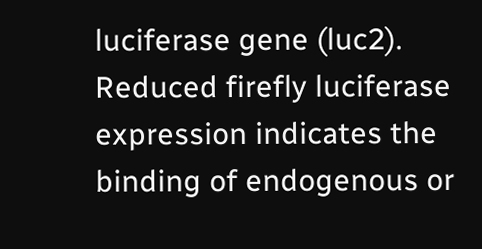luciferase gene (luc2). Reduced firefly luciferase expression indicates the binding of endogenous or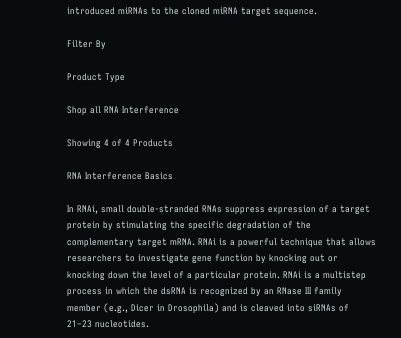introduced miRNAs to the cloned miRNA target sequence.

Filter By

Product Type

Shop all RNA Interference

Showing 4 of 4 Products

RNA Interference Basics

In RNAi, small double-stranded RNAs suppress expression of a target protein by stimulating the specific degradation of the complementary target mRNA. RNAi is a powerful technique that allows researchers to investigate gene function by knocking out or knocking down the level of a particular protein. RNAi is a multistep process in which the dsRNA is recognized by an RNase III family member (e.g., Dicer in Drosophila) and is cleaved into siRNAs of 21–23 nucleotides.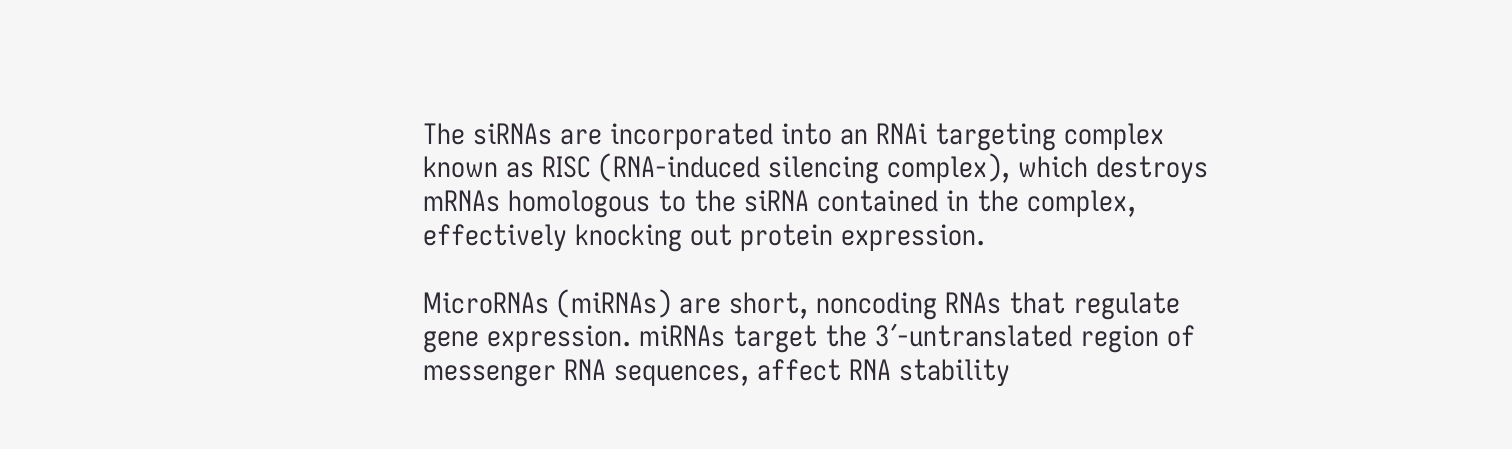The siRNAs are incorporated into an RNAi targeting complex known as RISC (RNA-induced silencing complex), which destroys mRNAs homologous to the siRNA contained in the complex, effectively knocking out protein expression.

MicroRNAs (miRNAs) are short, noncoding RNAs that regulate gene expression. miRNAs target the 3´-untranslated region of messenger RNA sequences, affect RNA stability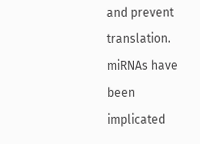and prevent translation. miRNAs have been implicated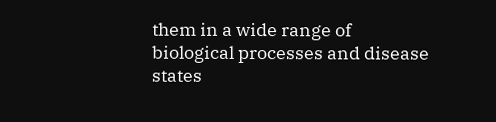them in a wide range of biological processes and disease states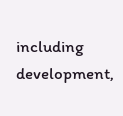including development,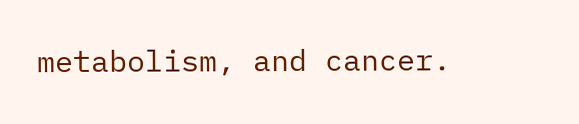metabolism, and cancer.